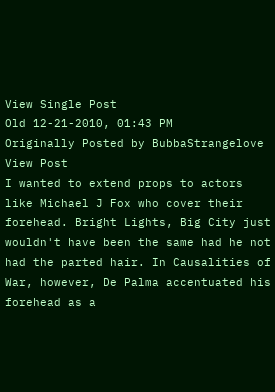View Single Post
Old 12-21-2010, 01:43 PM
Originally Posted by BubbaStrangelove View Post
I wanted to extend props to actors like Michael J Fox who cover their forehead. Bright Lights, Big City just wouldn't have been the same had he not had the parted hair. In Causalities of War, however, De Palma accentuated his forehead as a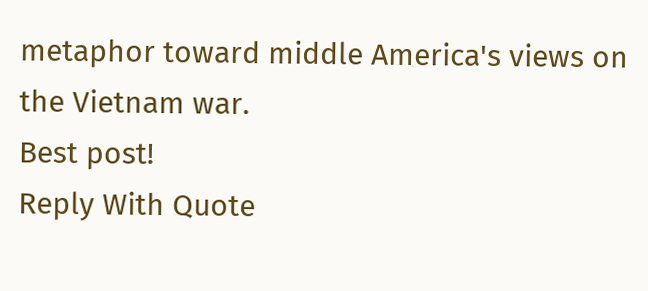metaphor toward middle America's views on the Vietnam war.
Best post!
Reply With Quote